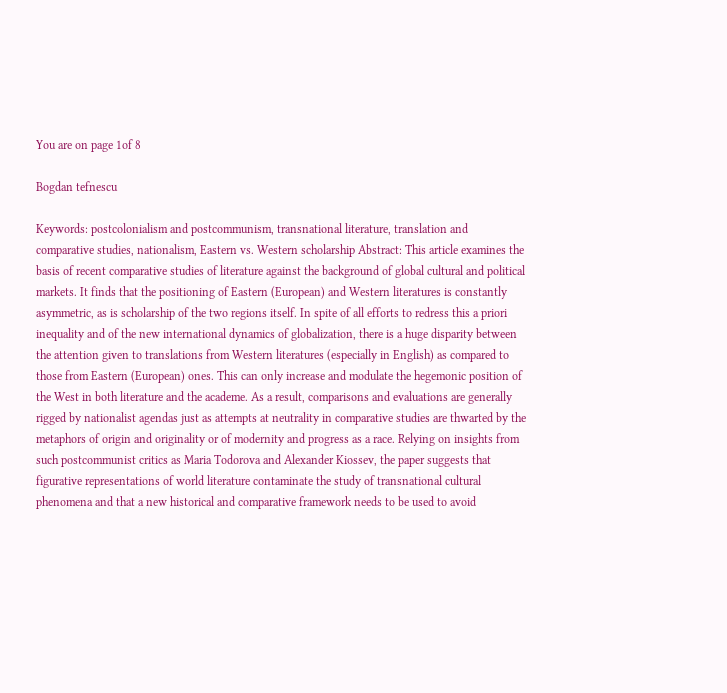You are on page 1of 8

Bogdan tefnescu

Keywords: postcolonialism and postcommunism, transnational literature, translation and comparative studies, nationalism, Eastern vs. Western scholarship Abstract: This article examines the basis of recent comparative studies of literature against the background of global cultural and political markets. It finds that the positioning of Eastern (European) and Western literatures is constantly asymmetric, as is scholarship of the two regions itself. In spite of all efforts to redress this a priori inequality and of the new international dynamics of globalization, there is a huge disparity between the attention given to translations from Western literatures (especially in English) as compared to those from Eastern (European) ones. This can only increase and modulate the hegemonic position of the West in both literature and the academe. As a result, comparisons and evaluations are generally rigged by nationalist agendas just as attempts at neutrality in comparative studies are thwarted by the metaphors of origin and originality or of modernity and progress as a race. Relying on insights from such postcommunist critics as Maria Todorova and Alexander Kiossev, the paper suggests that figurative representations of world literature contaminate the study of transnational cultural phenomena and that a new historical and comparative framework needs to be used to avoid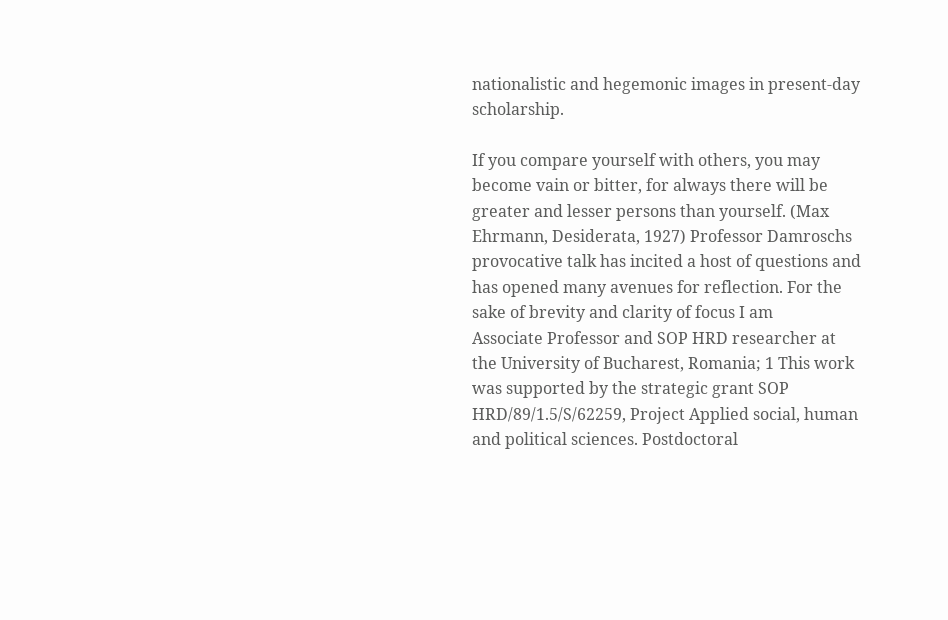nationalistic and hegemonic images in present-day scholarship.

If you compare yourself with others, you may become vain or bitter, for always there will be greater and lesser persons than yourself. (Max Ehrmann, Desiderata, 1927) Professor Damroschs provocative talk has incited a host of questions and has opened many avenues for reflection. For the sake of brevity and clarity of focus I am
Associate Professor and SOP HRD researcher at the University of Bucharest, Romania; 1 This work was supported by the strategic grant SOP HRD/89/1.5/S/62259, Project Applied social, human and political sciences. Postdoctoral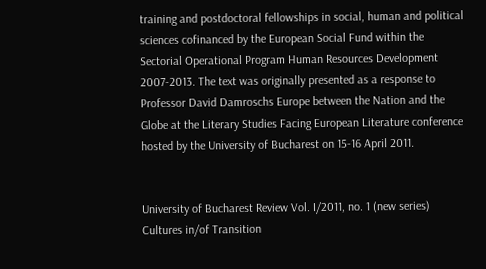training and postdoctoral fellowships in social, human and political sciences cofinanced by the European Social Fund within the Sectorial Operational Program Human Resources Development 2007-2013. The text was originally presented as a response to Professor David Damroschs Europe between the Nation and the Globe at the Literary Studies Facing European Literature conference hosted by the University of Bucharest on 15-16 April 2011.


University of Bucharest Review Vol. I/2011, no. 1 (new series) Cultures in/of Transition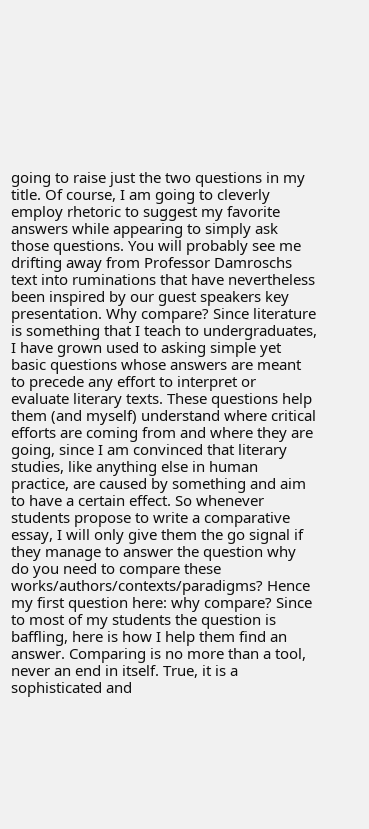going to raise just the two questions in my title. Of course, I am going to cleverly employ rhetoric to suggest my favorite answers while appearing to simply ask those questions. You will probably see me drifting away from Professor Damroschs text into ruminations that have nevertheless been inspired by our guest speakers key presentation. Why compare? Since literature is something that I teach to undergraduates, I have grown used to asking simple yet basic questions whose answers are meant to precede any effort to interpret or evaluate literary texts. These questions help them (and myself) understand where critical efforts are coming from and where they are going, since I am convinced that literary studies, like anything else in human practice, are caused by something and aim to have a certain effect. So whenever students propose to write a comparative essay, I will only give them the go signal if they manage to answer the question why do you need to compare these works/authors/contexts/paradigms? Hence my first question here: why compare? Since to most of my students the question is baffling, here is how I help them find an answer. Comparing is no more than a tool, never an end in itself. True, it is a sophisticated and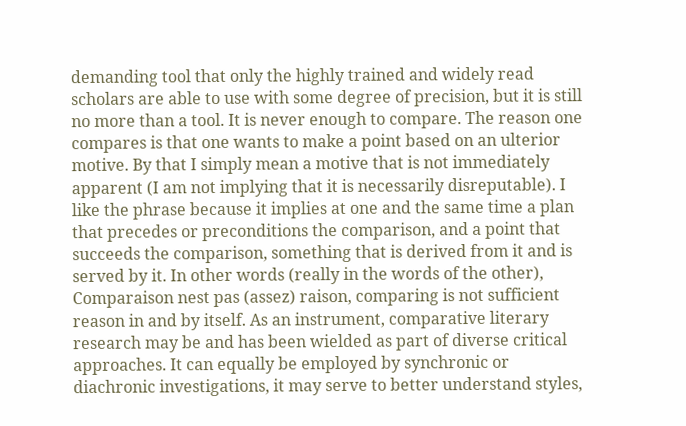demanding tool that only the highly trained and widely read scholars are able to use with some degree of precision, but it is still no more than a tool. It is never enough to compare. The reason one compares is that one wants to make a point based on an ulterior motive. By that I simply mean a motive that is not immediately apparent (I am not implying that it is necessarily disreputable). I like the phrase because it implies at one and the same time a plan that precedes or preconditions the comparison, and a point that succeeds the comparison, something that is derived from it and is served by it. In other words (really in the words of the other), Comparaison nest pas (assez) raison, comparing is not sufficient reason in and by itself. As an instrument, comparative literary research may be and has been wielded as part of diverse critical approaches. It can equally be employed by synchronic or diachronic investigations, it may serve to better understand styles,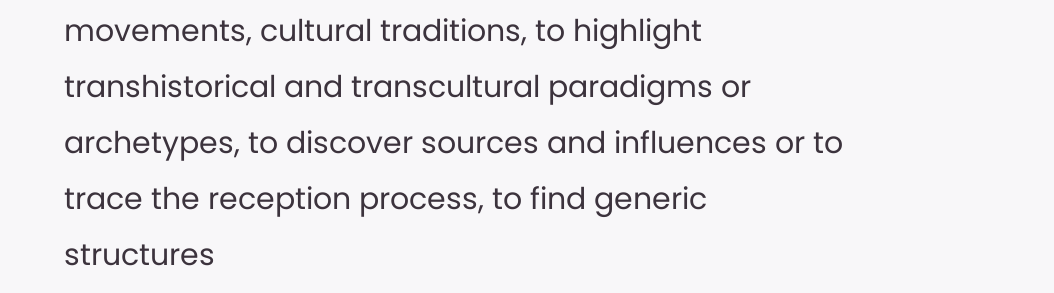movements, cultural traditions, to highlight transhistorical and transcultural paradigms or archetypes, to discover sources and influences or to trace the reception process, to find generic structures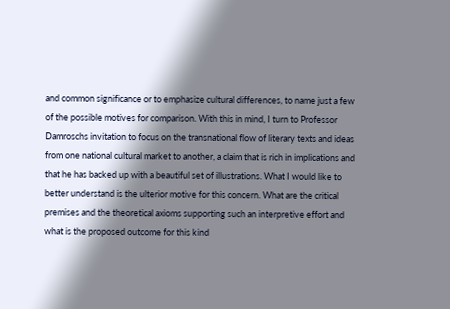and common significance or to emphasize cultural differences, to name just a few of the possible motives for comparison. With this in mind, I turn to Professor Damroschs invitation to focus on the transnational flow of literary texts and ideas from one national cultural market to another, a claim that is rich in implications and that he has backed up with a beautiful set of illustrations. What I would like to better understand is the ulterior motive for this concern. What are the critical premises and the theoretical axioms supporting such an interpretive effort and what is the proposed outcome for this kind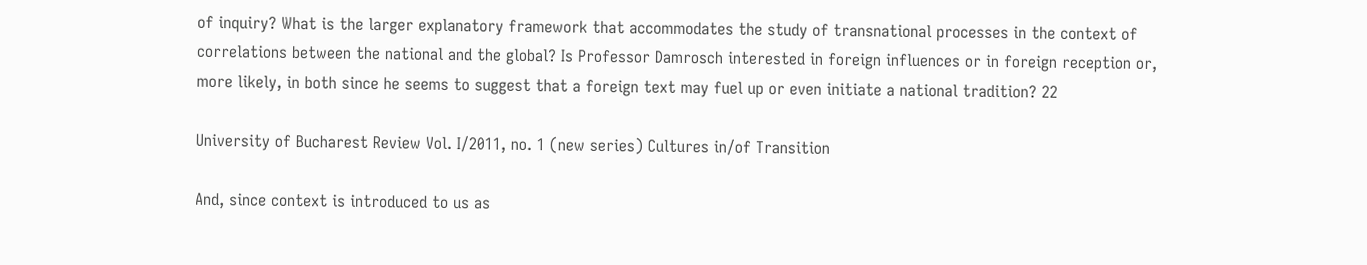of inquiry? What is the larger explanatory framework that accommodates the study of transnational processes in the context of correlations between the national and the global? Is Professor Damrosch interested in foreign influences or in foreign reception or, more likely, in both since he seems to suggest that a foreign text may fuel up or even initiate a national tradition? 22

University of Bucharest Review Vol. I/2011, no. 1 (new series) Cultures in/of Transition

And, since context is introduced to us as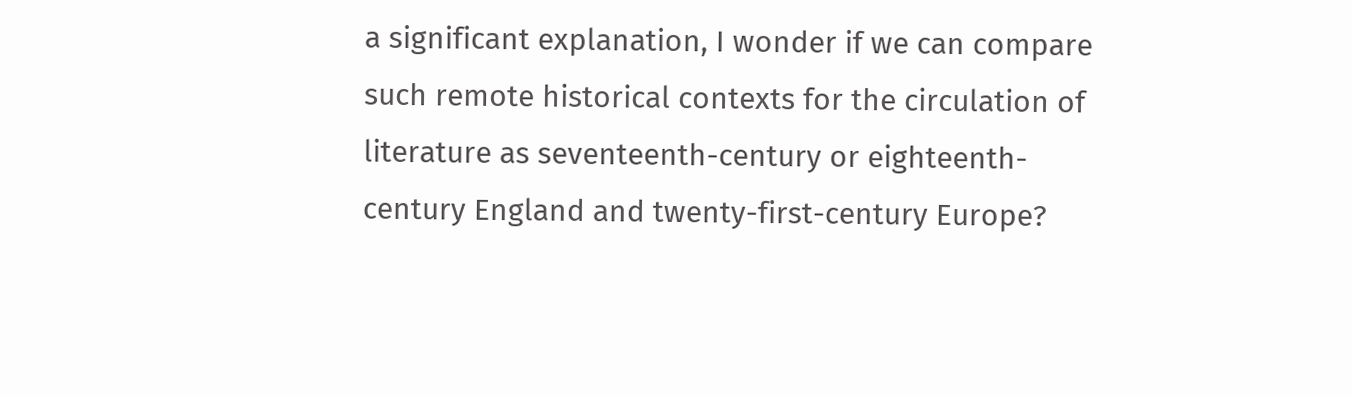a significant explanation, I wonder if we can compare such remote historical contexts for the circulation of literature as seventeenth-century or eighteenth-century England and twenty-first-century Europe?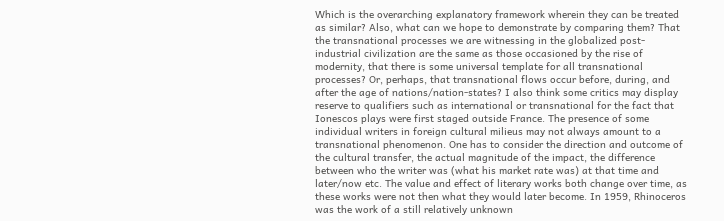Which is the overarching explanatory framework wherein they can be treated as similar? Also, what can we hope to demonstrate by comparing them? That the transnational processes we are witnessing in the globalized post-industrial civilization are the same as those occasioned by the rise of modernity, that there is some universal template for all transnational processes? Or, perhaps, that transnational flows occur before, during, and after the age of nations/nation-states? I also think some critics may display reserve to qualifiers such as international or transnational for the fact that Ionescos plays were first staged outside France. The presence of some individual writers in foreign cultural milieus may not always amount to a transnational phenomenon. One has to consider the direction and outcome of the cultural transfer, the actual magnitude of the impact, the difference between who the writer was (what his market rate was) at that time and later/now etc. The value and effect of literary works both change over time, as these works were not then what they would later become. In 1959, Rhinoceros was the work of a still relatively unknown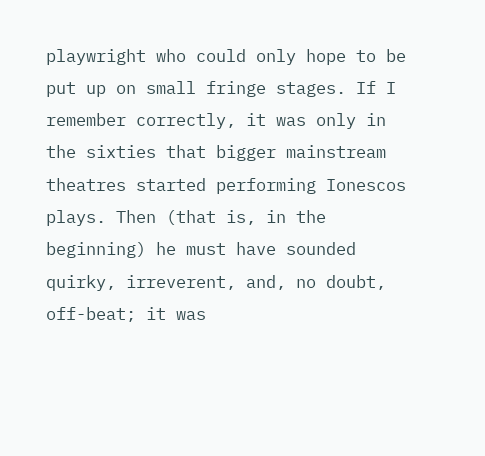playwright who could only hope to be put up on small fringe stages. If I remember correctly, it was only in the sixties that bigger mainstream theatres started performing Ionescos plays. Then (that is, in the beginning) he must have sounded quirky, irreverent, and, no doubt, off-beat; it was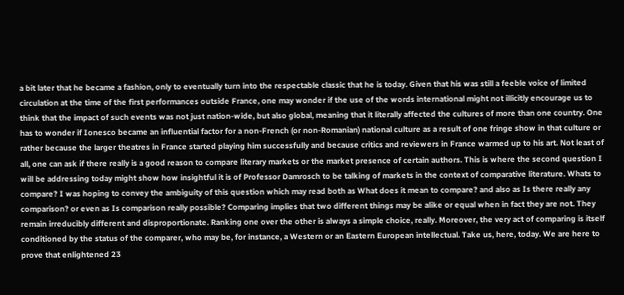a bit later that he became a fashion, only to eventually turn into the respectable classic that he is today. Given that his was still a feeble voice of limited circulation at the time of the first performances outside France, one may wonder if the use of the words international might not illicitly encourage us to think that the impact of such events was not just nation-wide, but also global, meaning that it literally affected the cultures of more than one country. One has to wonder if Ionesco became an influential factor for a non-French (or non-Romanian) national culture as a result of one fringe show in that culture or rather because the larger theatres in France started playing him successfully and because critics and reviewers in France warmed up to his art. Not least of all, one can ask if there really is a good reason to compare literary markets or the market presence of certain authors. This is where the second question I will be addressing today might show how insightful it is of Professor Damrosch to be talking of markets in the context of comparative literature. Whats to compare? I was hoping to convey the ambiguity of this question which may read both as What does it mean to compare? and also as Is there really any comparison? or even as Is comparison really possible? Comparing implies that two different things may be alike or equal when in fact they are not. They remain irreducibly different and disproportionate. Ranking one over the other is always a simple choice, really. Moreover, the very act of comparing is itself conditioned by the status of the comparer, who may be, for instance, a Western or an Eastern European intellectual. Take us, here, today. We are here to prove that enlightened 23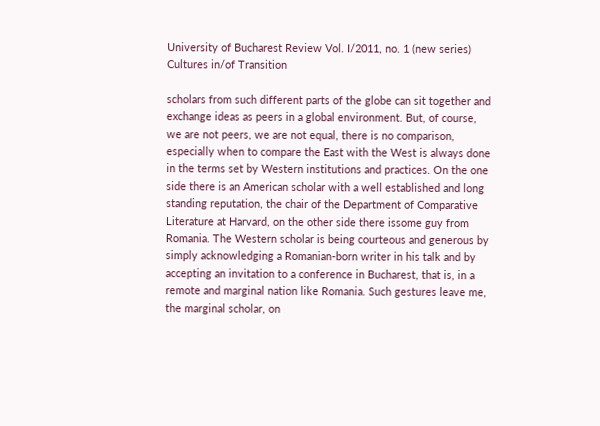University of Bucharest Review Vol. I/2011, no. 1 (new series) Cultures in/of Transition

scholars from such different parts of the globe can sit together and exchange ideas as peers in a global environment. But, of course, we are not peers, we are not equal, there is no comparison, especially when to compare the East with the West is always done in the terms set by Western institutions and practices. On the one side there is an American scholar with a well established and long standing reputation, the chair of the Department of Comparative Literature at Harvard, on the other side there issome guy from Romania. The Western scholar is being courteous and generous by simply acknowledging a Romanian-born writer in his talk and by accepting an invitation to a conference in Bucharest, that is, in a remote and marginal nation like Romania. Such gestures leave me, the marginal scholar, on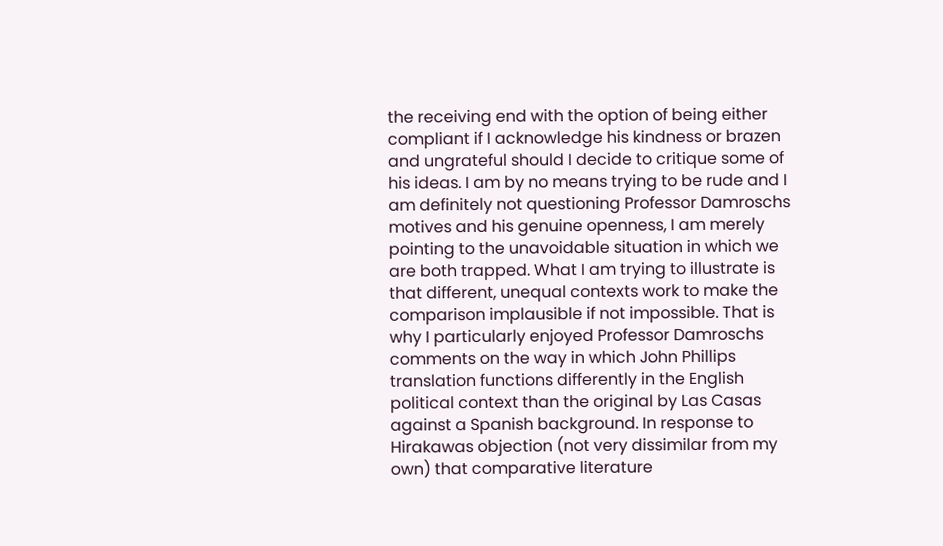the receiving end with the option of being either compliant if I acknowledge his kindness or brazen and ungrateful should I decide to critique some of his ideas. I am by no means trying to be rude and I am definitely not questioning Professor Damroschs motives and his genuine openness, I am merely pointing to the unavoidable situation in which we are both trapped. What I am trying to illustrate is that different, unequal contexts work to make the comparison implausible if not impossible. That is why I particularly enjoyed Professor Damroschs comments on the way in which John Phillips translation functions differently in the English political context than the original by Las Casas against a Spanish background. In response to Hirakawas objection (not very dissimilar from my own) that comparative literature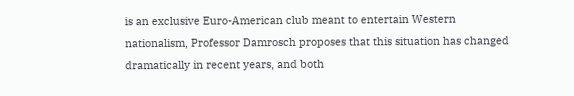is an exclusive Euro-American club meant to entertain Western nationalism, Professor Damrosch proposes that this situation has changed dramatically in recent years, and both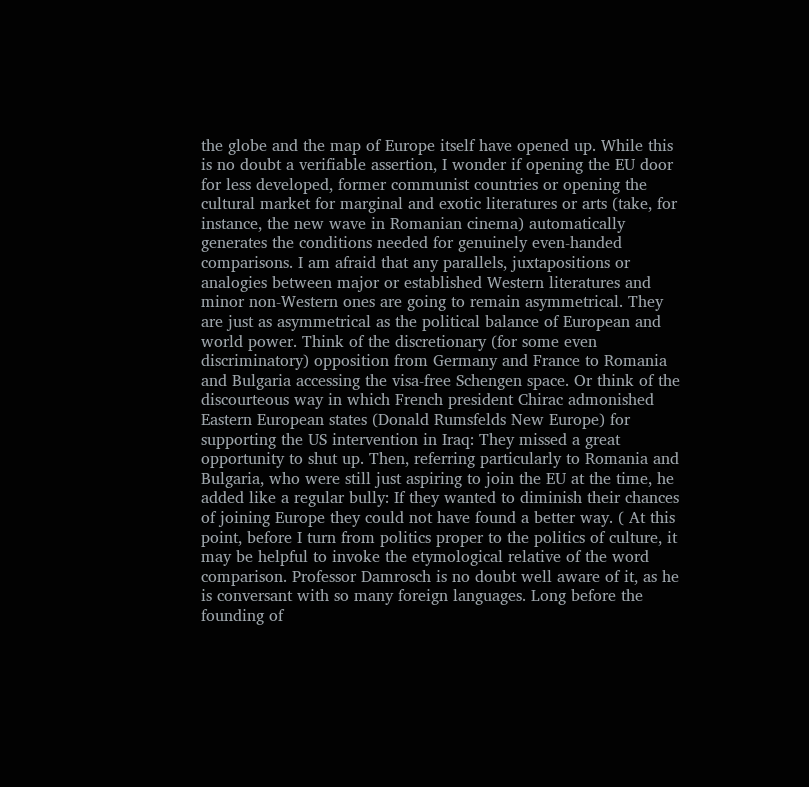the globe and the map of Europe itself have opened up. While this is no doubt a verifiable assertion, I wonder if opening the EU door for less developed, former communist countries or opening the cultural market for marginal and exotic literatures or arts (take, for instance, the new wave in Romanian cinema) automatically generates the conditions needed for genuinely even-handed comparisons. I am afraid that any parallels, juxtapositions or analogies between major or established Western literatures and minor non-Western ones are going to remain asymmetrical. They are just as asymmetrical as the political balance of European and world power. Think of the discretionary (for some even discriminatory) opposition from Germany and France to Romania and Bulgaria accessing the visa-free Schengen space. Or think of the discourteous way in which French president Chirac admonished Eastern European states (Donald Rumsfelds New Europe) for supporting the US intervention in Iraq: They missed a great opportunity to shut up. Then, referring particularly to Romania and Bulgaria, who were still just aspiring to join the EU at the time, he added like a regular bully: If they wanted to diminish their chances of joining Europe they could not have found a better way. ( At this point, before I turn from politics proper to the politics of culture, it may be helpful to invoke the etymological relative of the word comparison. Professor Damrosch is no doubt well aware of it, as he is conversant with so many foreign languages. Long before the founding of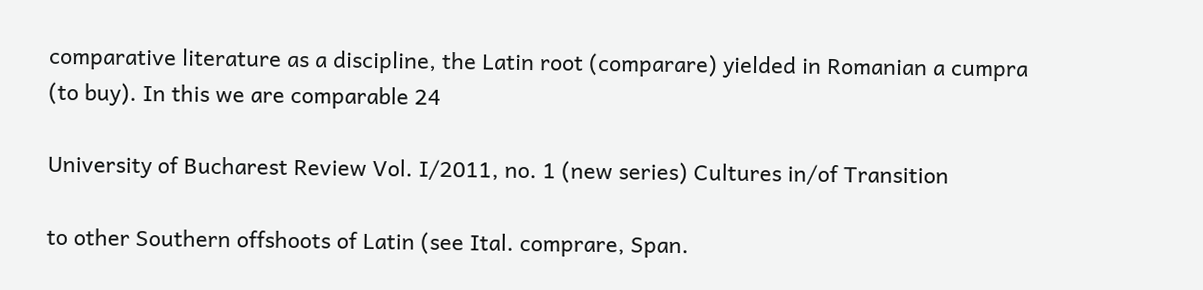comparative literature as a discipline, the Latin root (comparare) yielded in Romanian a cumpra (to buy). In this we are comparable 24

University of Bucharest Review Vol. I/2011, no. 1 (new series) Cultures in/of Transition

to other Southern offshoots of Latin (see Ital. comprare, Span.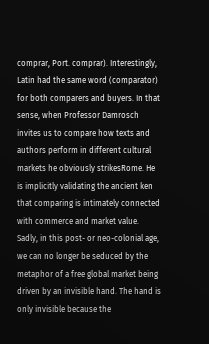comprar, Port. comprar). Interestingly, Latin had the same word (comparator) for both comparers and buyers. In that sense, when Professor Damrosch invites us to compare how texts and authors perform in different cultural markets he obviously strikesRome. He is implicitly validating the ancient ken that comparing is intimately connected with commerce and market value. Sadly, in this post- or neo-colonial age, we can no longer be seduced by the metaphor of a free global market being driven by an invisible hand. The hand is only invisible because the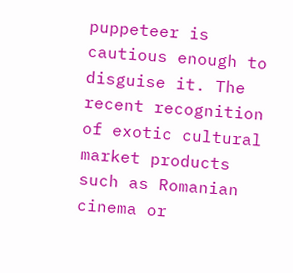puppeteer is cautious enough to disguise it. The recent recognition of exotic cultural market products such as Romanian cinema or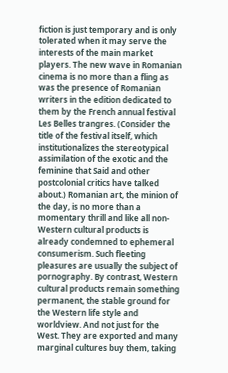fiction is just temporary and is only tolerated when it may serve the interests of the main market players. The new wave in Romanian cinema is no more than a fling as was the presence of Romanian writers in the edition dedicated to them by the French annual festival Les Belles trangres. (Consider the title of the festival itself, which institutionalizes the stereotypical assimilation of the exotic and the feminine that Said and other postcolonial critics have talked about.) Romanian art, the minion of the day, is no more than a momentary thrill and like all non-Western cultural products is already condemned to ephemeral consumerism. Such fleeting pleasures are usually the subject of pornography. By contrast, Western cultural products remain something permanent, the stable ground for the Western life style and worldview. And not just for the West. They are exported and many marginal cultures buy them, taking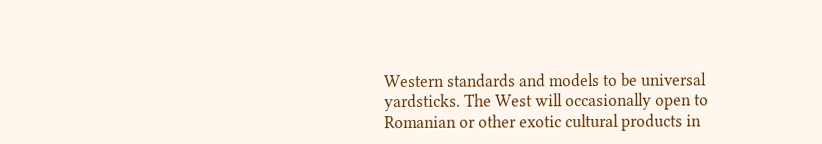Western standards and models to be universal yardsticks. The West will occasionally open to Romanian or other exotic cultural products in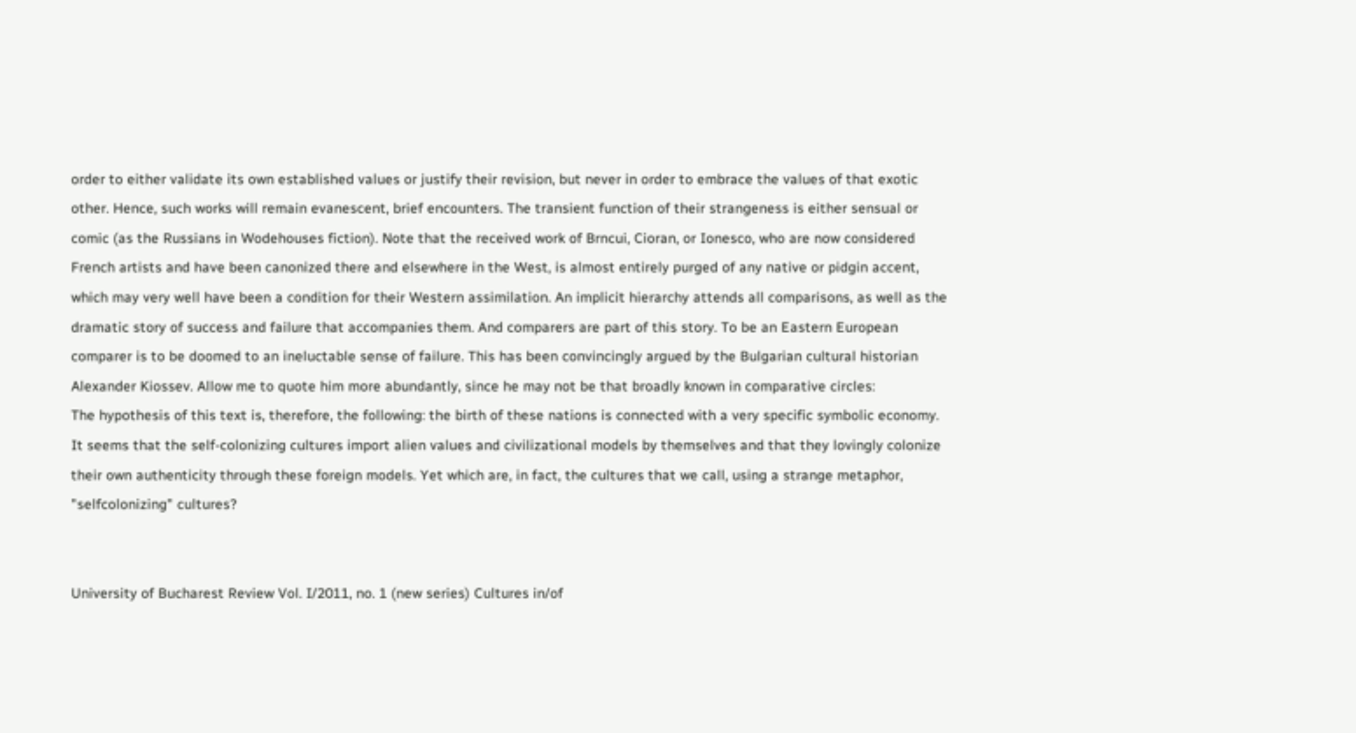order to either validate its own established values or justify their revision, but never in order to embrace the values of that exotic other. Hence, such works will remain evanescent, brief encounters. The transient function of their strangeness is either sensual or comic (as the Russians in Wodehouses fiction). Note that the received work of Brncui, Cioran, or Ionesco, who are now considered French artists and have been canonized there and elsewhere in the West, is almost entirely purged of any native or pidgin accent, which may very well have been a condition for their Western assimilation. An implicit hierarchy attends all comparisons, as well as the dramatic story of success and failure that accompanies them. And comparers are part of this story. To be an Eastern European comparer is to be doomed to an ineluctable sense of failure. This has been convincingly argued by the Bulgarian cultural historian Alexander Kiossev. Allow me to quote him more abundantly, since he may not be that broadly known in comparative circles:
The hypothesis of this text is, therefore, the following: the birth of these nations is connected with a very specific symbolic economy. It seems that the self-colonizing cultures import alien values and civilizational models by themselves and that they lovingly colonize their own authenticity through these foreign models. Yet which are, in fact, the cultures that we call, using a strange metaphor, "selfcolonizing" cultures?


University of Bucharest Review Vol. I/2011, no. 1 (new series) Cultures in/of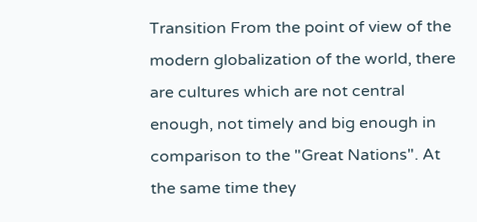Transition From the point of view of the modern globalization of the world, there are cultures which are not central enough, not timely and big enough in comparison to the "Great Nations". At the same time they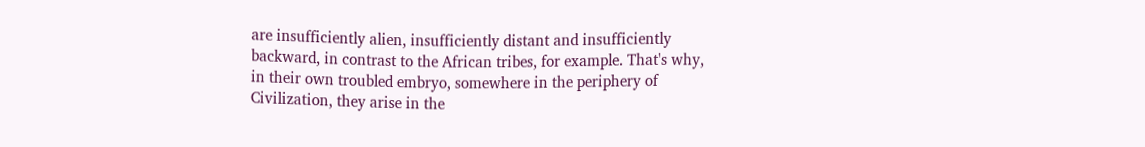are insufficiently alien, insufficiently distant and insufficiently backward, in contrast to the African tribes, for example. That's why, in their own troubled embryo, somewhere in the periphery of Civilization, they arise in the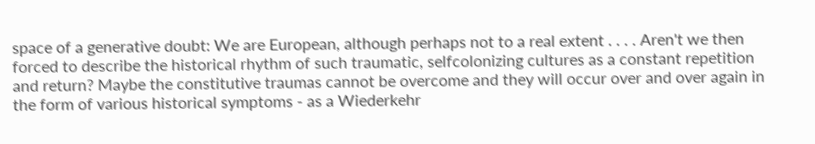space of a generative doubt: We are European, although perhaps not to a real extent . . . . Aren't we then forced to describe the historical rhythm of such traumatic, selfcolonizing cultures as a constant repetition and return? Maybe the constitutive traumas cannot be overcome and they will occur over and over again in the form of various historical symptoms - as a Wiederkehr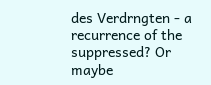des Verdrngten - a recurrence of the suppressed? Or maybe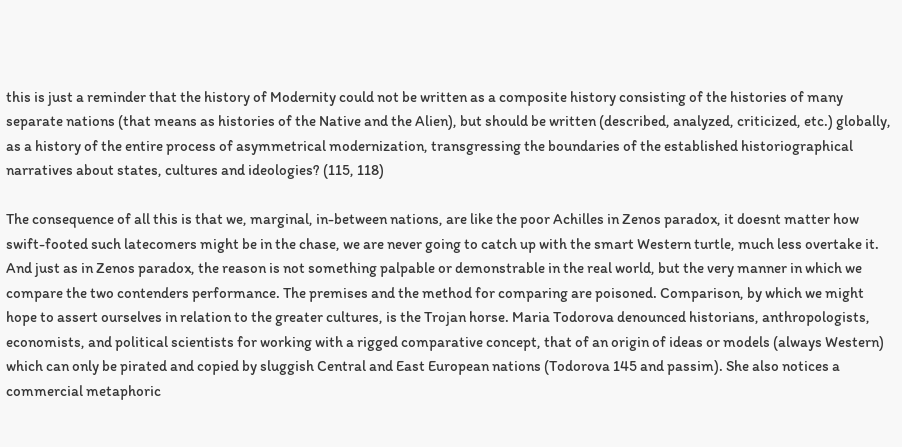this is just a reminder that the history of Modernity could not be written as a composite history consisting of the histories of many separate nations (that means as histories of the Native and the Alien), but should be written (described, analyzed, criticized, etc.) globally, as a history of the entire process of asymmetrical modernization, transgressing the boundaries of the established historiographical narratives about states, cultures and ideologies? (115, 118)

The consequence of all this is that we, marginal, in-between nations, are like the poor Achilles in Zenos paradox, it doesnt matter how swift-footed such latecomers might be in the chase, we are never going to catch up with the smart Western turtle, much less overtake it. And just as in Zenos paradox, the reason is not something palpable or demonstrable in the real world, but the very manner in which we compare the two contenders performance. The premises and the method for comparing are poisoned. Comparison, by which we might hope to assert ourselves in relation to the greater cultures, is the Trojan horse. Maria Todorova denounced historians, anthropologists, economists, and political scientists for working with a rigged comparative concept, that of an origin of ideas or models (always Western) which can only be pirated and copied by sluggish Central and East European nations (Todorova 145 and passim). She also notices a commercial metaphoric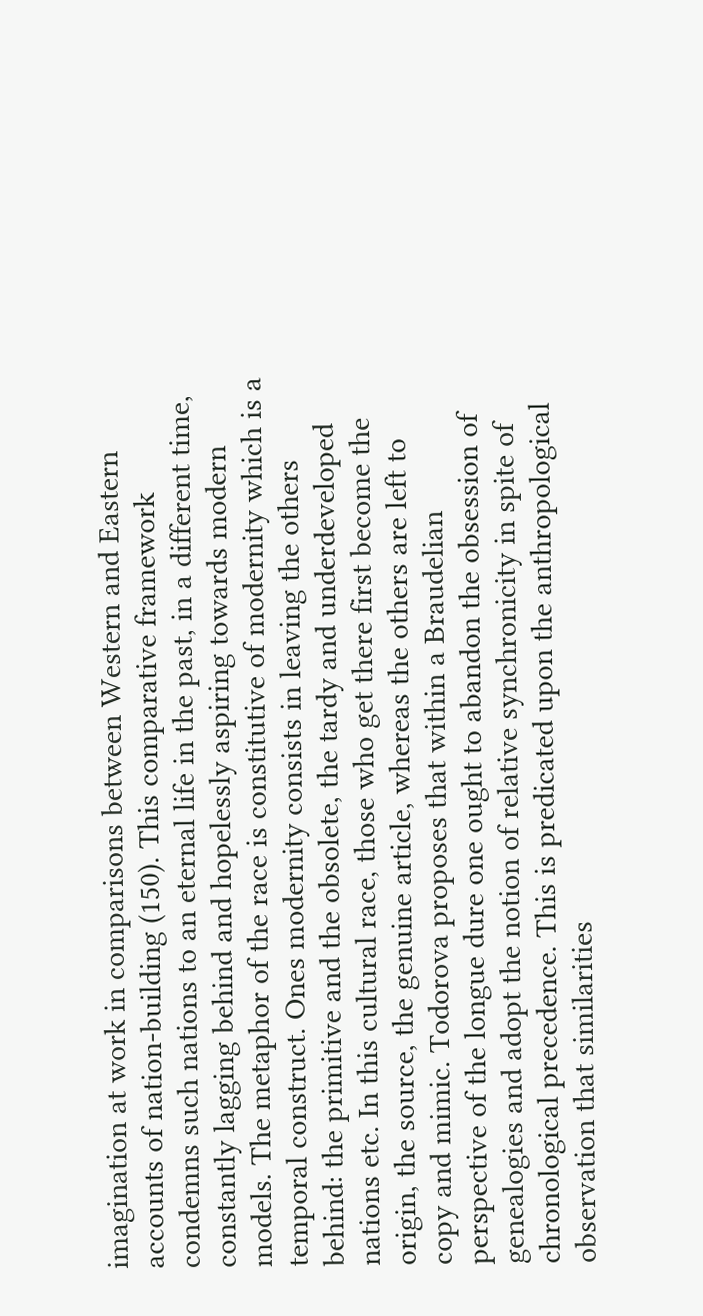imagination at work in comparisons between Western and Eastern accounts of nation-building (150). This comparative framework condemns such nations to an eternal life in the past, in a different time, constantly lagging behind and hopelessly aspiring towards modern models. The metaphor of the race is constitutive of modernity which is a temporal construct. Ones modernity consists in leaving the others behind: the primitive and the obsolete, the tardy and underdeveloped nations etc. In this cultural race, those who get there first become the origin, the source, the genuine article, whereas the others are left to copy and mimic. Todorova proposes that within a Braudelian perspective of the longue dure one ought to abandon the obsession of genealogies and adopt the notion of relative synchronicity in spite of chronological precedence. This is predicated upon the anthropological observation that similarities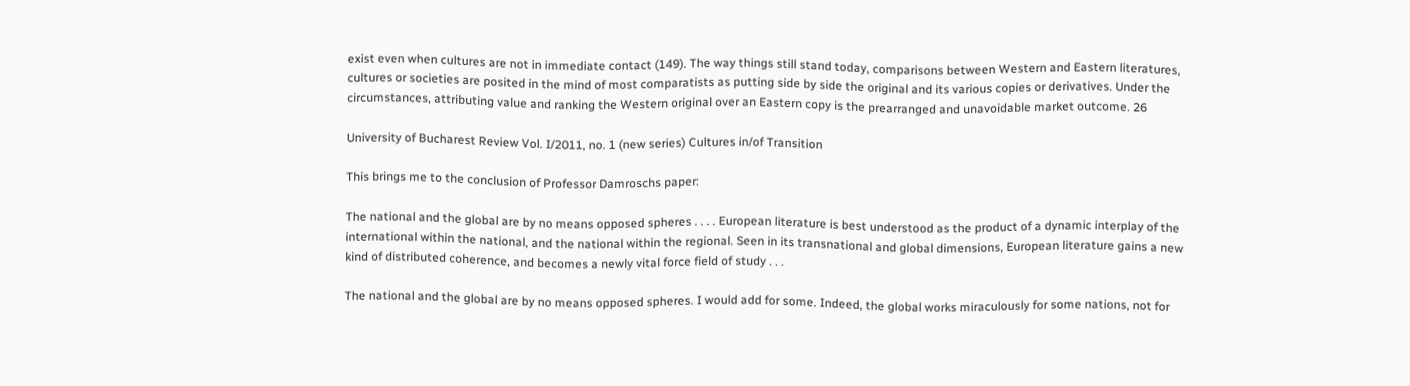exist even when cultures are not in immediate contact (149). The way things still stand today, comparisons between Western and Eastern literatures, cultures or societies are posited in the mind of most comparatists as putting side by side the original and its various copies or derivatives. Under the circumstances, attributing value and ranking the Western original over an Eastern copy is the prearranged and unavoidable market outcome. 26

University of Bucharest Review Vol. I/2011, no. 1 (new series) Cultures in/of Transition

This brings me to the conclusion of Professor Damroschs paper:

The national and the global are by no means opposed spheres . . . . European literature is best understood as the product of a dynamic interplay of the international within the national, and the national within the regional. Seen in its transnational and global dimensions, European literature gains a new kind of distributed coherence, and becomes a newly vital force field of study . . .

The national and the global are by no means opposed spheres. I would add for some. Indeed, the global works miraculously for some nations, not for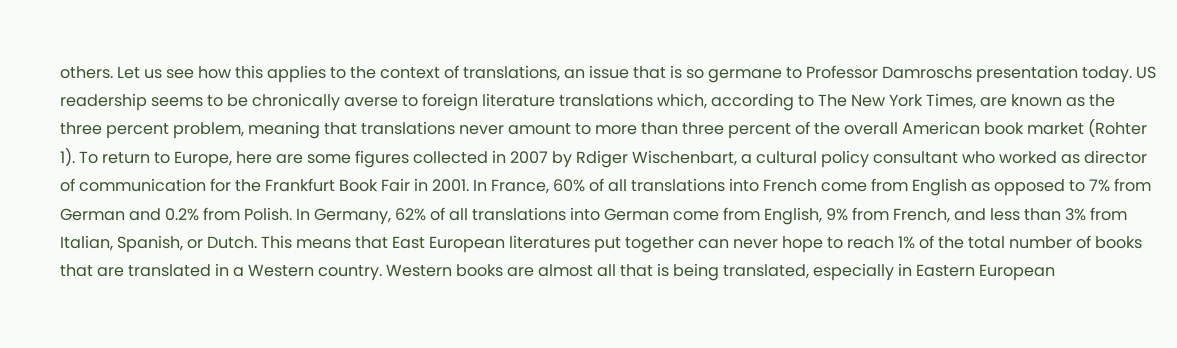others. Let us see how this applies to the context of translations, an issue that is so germane to Professor Damroschs presentation today. US readership seems to be chronically averse to foreign literature translations which, according to The New York Times, are known as the three percent problem, meaning that translations never amount to more than three percent of the overall American book market (Rohter 1). To return to Europe, here are some figures collected in 2007 by Rdiger Wischenbart, a cultural policy consultant who worked as director of communication for the Frankfurt Book Fair in 2001. In France, 60% of all translations into French come from English as opposed to 7% from German and 0.2% from Polish. In Germany, 62% of all translations into German come from English, 9% from French, and less than 3% from Italian, Spanish, or Dutch. This means that East European literatures put together can never hope to reach 1% of the total number of books that are translated in a Western country. Western books are almost all that is being translated, especially in Eastern European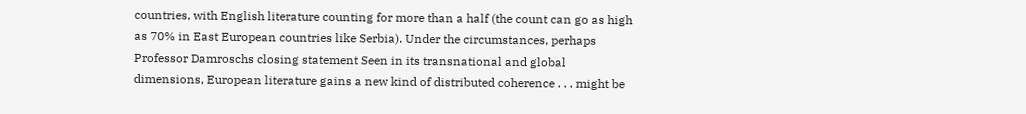countries, with English literature counting for more than a half (the count can go as high as 70% in East European countries like Serbia). Under the circumstances, perhaps Professor Damroschs closing statement Seen in its transnational and global dimensions, European literature gains a new kind of distributed coherence . . . might be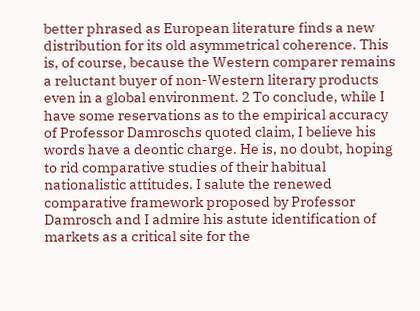better phrased as European literature finds a new distribution for its old asymmetrical coherence. This is, of course, because the Western comparer remains a reluctant buyer of non-Western literary products even in a global environment. 2 To conclude, while I have some reservations as to the empirical accuracy of Professor Damroschs quoted claim, I believe his words have a deontic charge. He is, no doubt, hoping to rid comparative studies of their habitual nationalistic attitudes. I salute the renewed comparative framework proposed by Professor Damrosch and I admire his astute identification of markets as a critical site for the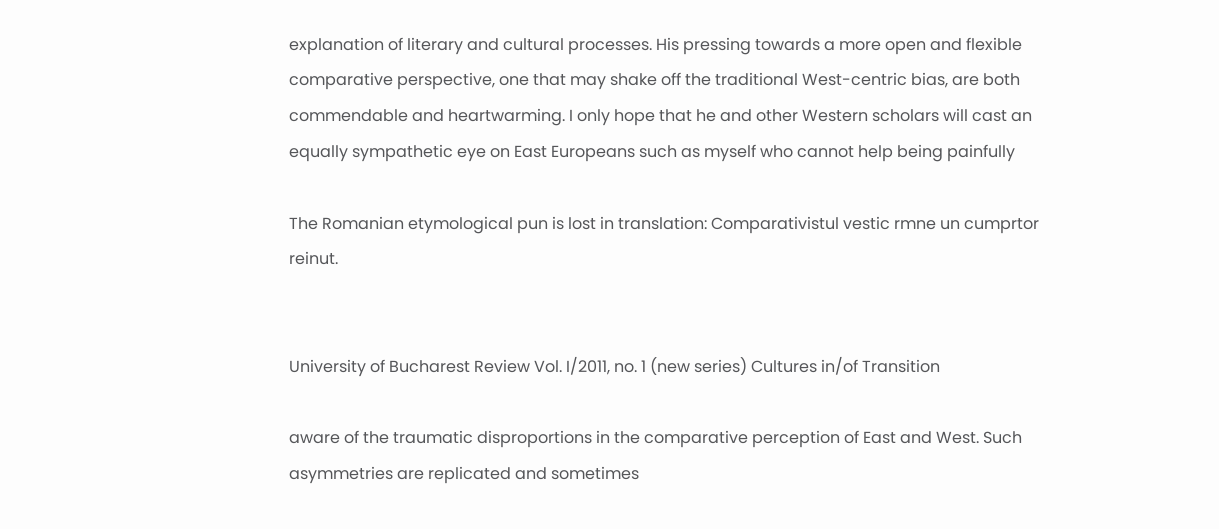explanation of literary and cultural processes. His pressing towards a more open and flexible comparative perspective, one that may shake off the traditional West-centric bias, are both commendable and heartwarming. I only hope that he and other Western scholars will cast an equally sympathetic eye on East Europeans such as myself who cannot help being painfully

The Romanian etymological pun is lost in translation: Comparativistul vestic rmne un cumprtor reinut.


University of Bucharest Review Vol. I/2011, no. 1 (new series) Cultures in/of Transition

aware of the traumatic disproportions in the comparative perception of East and West. Such asymmetries are replicated and sometimes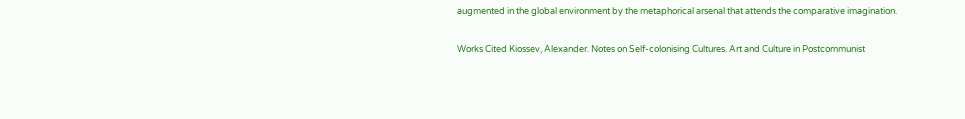augmented in the global environment by the metaphorical arsenal that attends the comparative imagination.

Works Cited Kiossev, Alexander. Notes on Self-colonising Cultures. Art and Culture in Postcommunist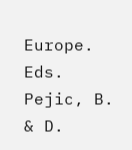Europe. Eds. Pejic, B. & D.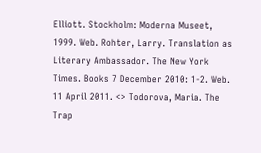Elliott. Stockholm: Moderna Museet, 1999. Web. Rohter, Larry. Translation as Literary Ambassador. The New York Times. Books 7 December 2010: 1-2. Web. 11 April 2011. <> Todorova, Maria. The Trap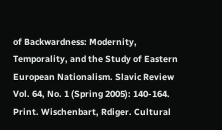of Backwardness: Modernity, Temporality, and the Study of Eastern European Nationalism. Slavic Review Vol. 64, No. 1 (Spring 2005): 140-164. Print. Wischenbart, Rdiger. Cultural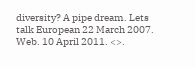diversity? A pipe dream. Lets talk European 22 March 2007. Web. 10 April 2011. <>.